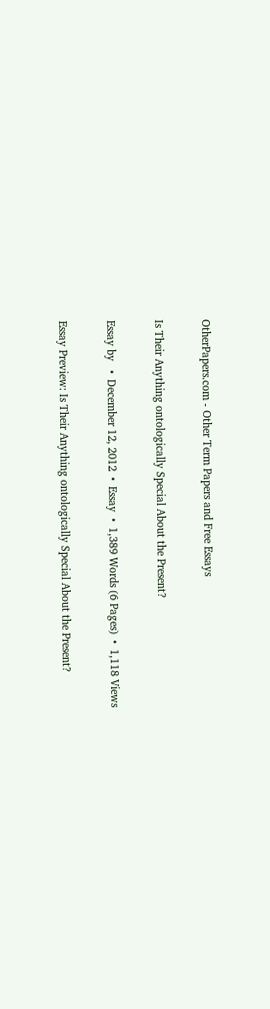OtherPapers.com - Other Term Papers and Free Essays

Is Their Anything ontologically Special About the Present?

Essay by   •  December 12, 2012  •  Essay  •  1,389 Words (6 Pages)  •  1,118 Views

Essay Preview: Is Their Anything ontologically Special About the Present?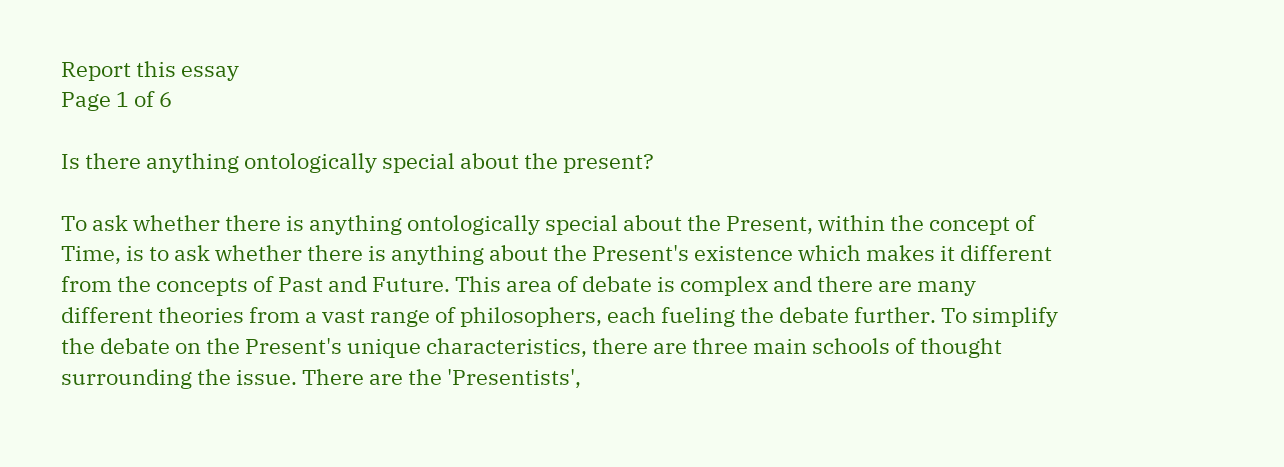Report this essay
Page 1 of 6

Is there anything ontologically special about the present?

To ask whether there is anything ontologically special about the Present, within the concept of Time, is to ask whether there is anything about the Present's existence which makes it different from the concepts of Past and Future. This area of debate is complex and there are many different theories from a vast range of philosophers, each fueling the debate further. To simplify the debate on the Present's unique characteristics, there are three main schools of thought surrounding the issue. There are the 'Presentists',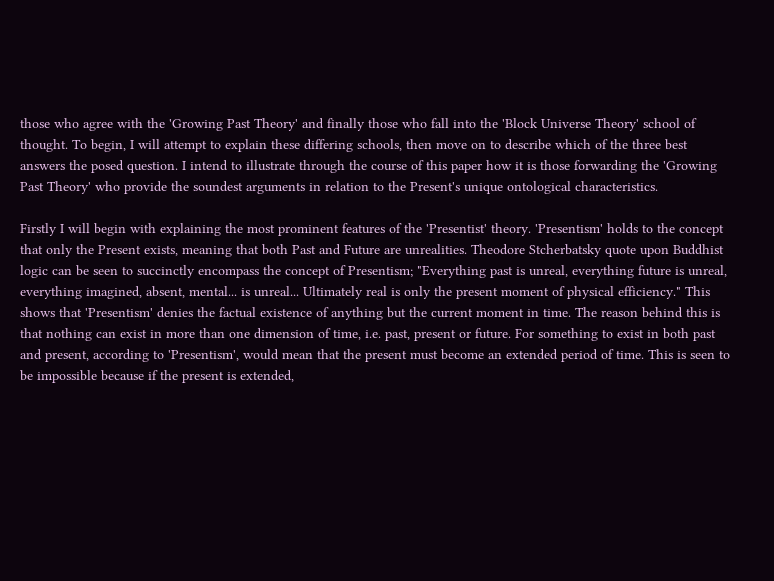those who agree with the 'Growing Past Theory' and finally those who fall into the 'Block Universe Theory' school of thought. To begin, I will attempt to explain these differing schools, then move on to describe which of the three best answers the posed question. I intend to illustrate through the course of this paper how it is those forwarding the 'Growing Past Theory' who provide the soundest arguments in relation to the Present's unique ontological characteristics.

Firstly I will begin with explaining the most prominent features of the 'Presentist' theory. 'Presentism' holds to the concept that only the Present exists, meaning that both Past and Future are unrealities. Theodore Stcherbatsky quote upon Buddhist logic can be seen to succinctly encompass the concept of Presentism; "Everything past is unreal, everything future is unreal, everything imagined, absent, mental... is unreal... Ultimately real is only the present moment of physical efficiency." This shows that 'Presentism' denies the factual existence of anything but the current moment in time. The reason behind this is that nothing can exist in more than one dimension of time, i.e. past, present or future. For something to exist in both past and present, according to 'Presentism', would mean that the present must become an extended period of time. This is seen to be impossible because if the present is extended,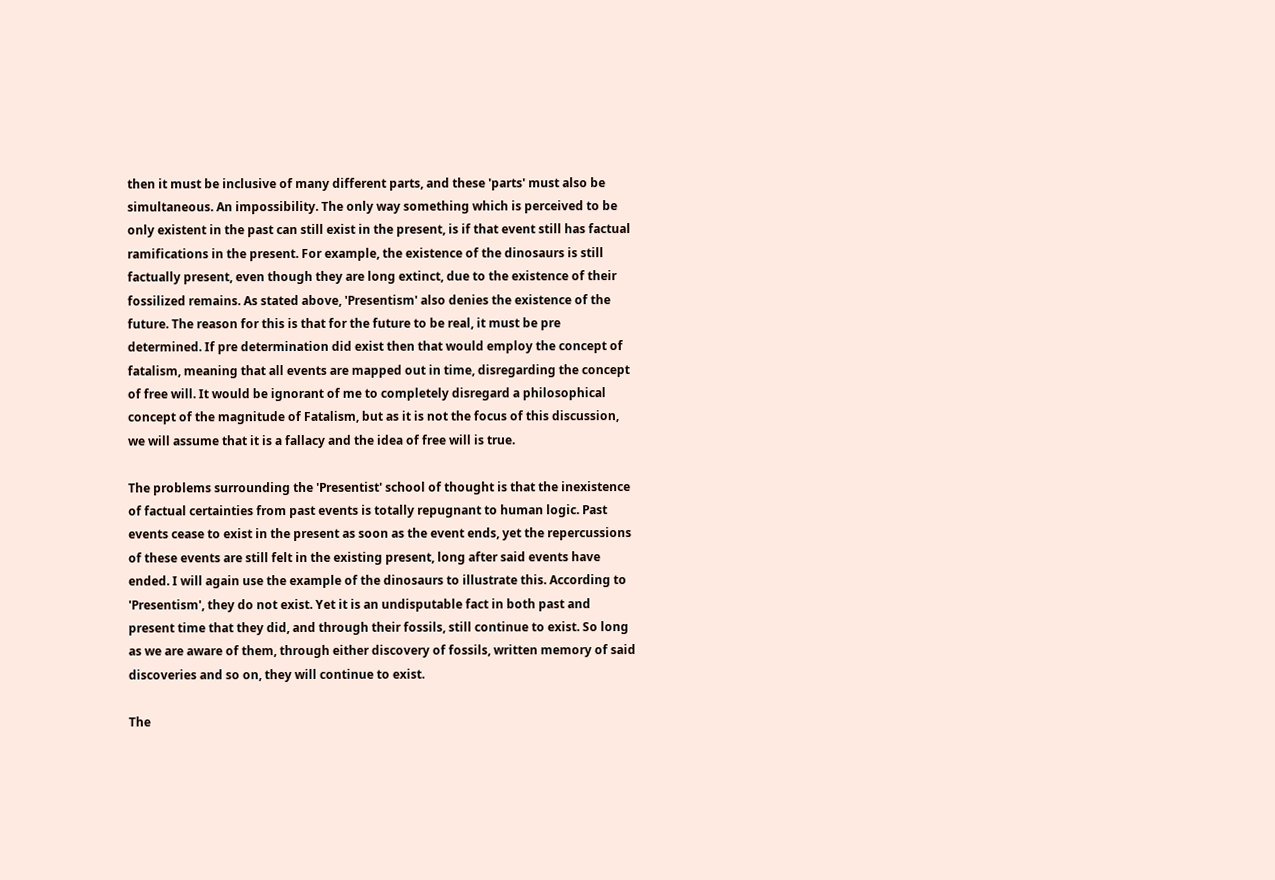then it must be inclusive of many different parts, and these 'parts' must also be simultaneous. An impossibility. The only way something which is perceived to be only existent in the past can still exist in the present, is if that event still has factual ramifications in the present. For example, the existence of the dinosaurs is still factually present, even though they are long extinct, due to the existence of their fossilized remains. As stated above, 'Presentism' also denies the existence of the future. The reason for this is that for the future to be real, it must be pre determined. If pre determination did exist then that would employ the concept of fatalism, meaning that all events are mapped out in time, disregarding the concept of free will. It would be ignorant of me to completely disregard a philosophical concept of the magnitude of Fatalism, but as it is not the focus of this discussion, we will assume that it is a fallacy and the idea of free will is true.

The problems surrounding the 'Presentist' school of thought is that the inexistence of factual certainties from past events is totally repugnant to human logic. Past events cease to exist in the present as soon as the event ends, yet the repercussions of these events are still felt in the existing present, long after said events have ended. I will again use the example of the dinosaurs to illustrate this. According to 'Presentism', they do not exist. Yet it is an undisputable fact in both past and present time that they did, and through their fossils, still continue to exist. So long as we are aware of them, through either discovery of fossils, written memory of said discoveries and so on, they will continue to exist.

The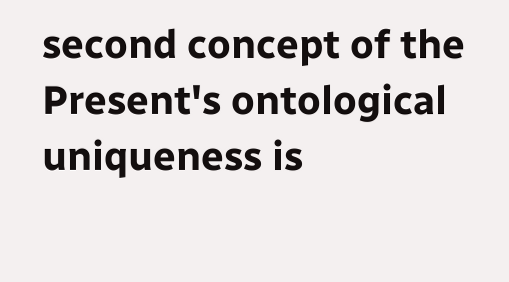second concept of the Present's ontological uniqueness is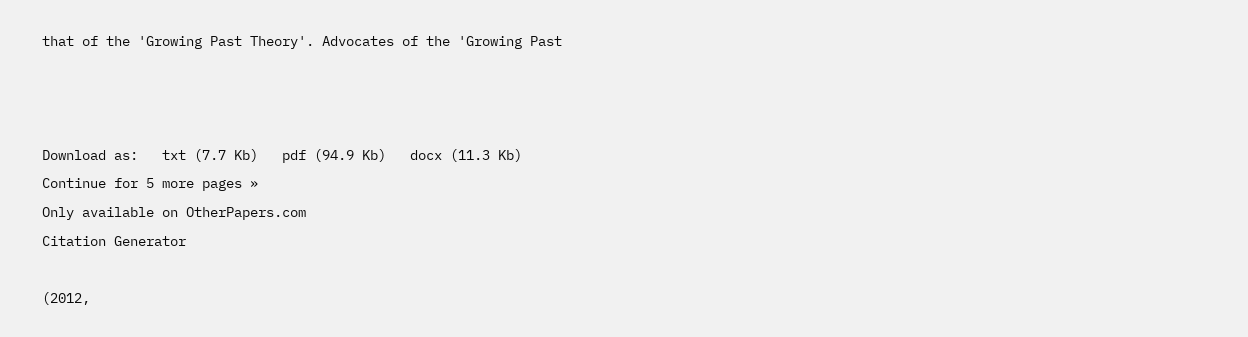that of the 'Growing Past Theory'. Advocates of the 'Growing Past



Download as:   txt (7.7 Kb)   pdf (94.9 Kb)   docx (11.3 Kb)
Continue for 5 more pages »
Only available on OtherPapers.com
Citation Generator

(2012,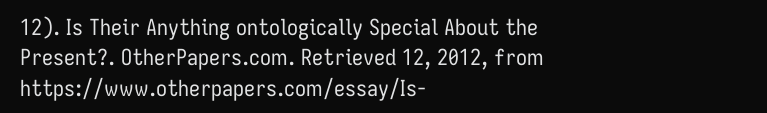12). Is Their Anything ontologically Special About the Present?. OtherPapers.com. Retrieved 12, 2012, from https://www.otherpapers.com/essay/Is-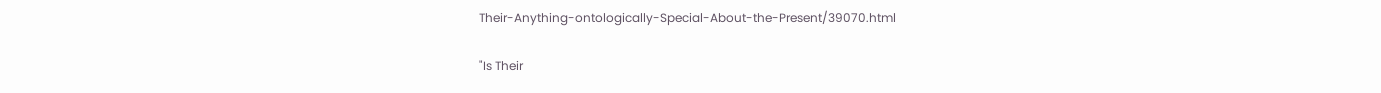Their-Anything-ontologically-Special-About-the-Present/39070.html

"Is Their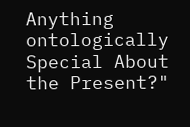Anything ontologically Special About the Present?"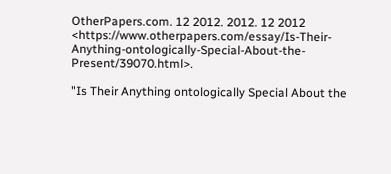OtherPapers.com. 12 2012. 2012. 12 2012 <https://www.otherpapers.com/essay/Is-Their-Anything-ontologically-Special-About-the-Present/39070.html>.

"Is Their Anything ontologically Special About the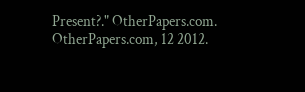Present?." OtherPapers.com. OtherPapers.com, 12 2012.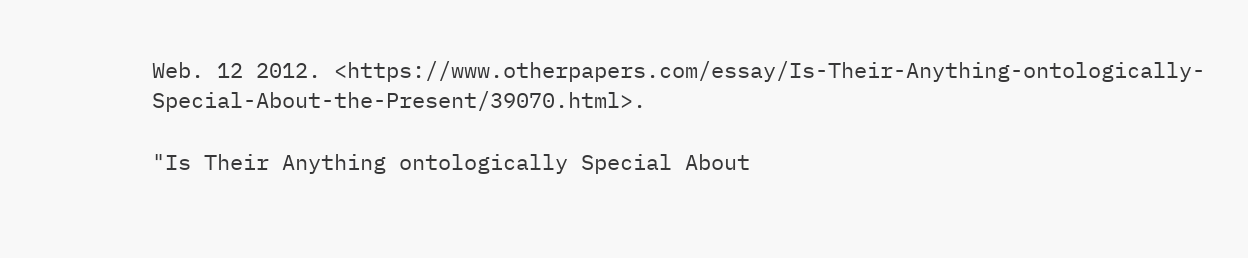Web. 12 2012. <https://www.otherpapers.com/essay/Is-Their-Anything-ontologically-Special-About-the-Present/39070.html>.

"Is Their Anything ontologically Special About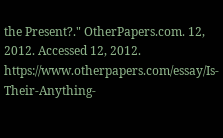the Present?." OtherPapers.com. 12, 2012. Accessed 12, 2012. https://www.otherpapers.com/essay/Is-Their-Anything-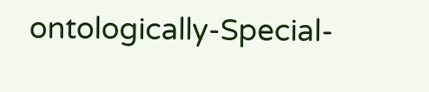ontologically-Special-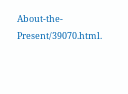About-the-Present/39070.html.